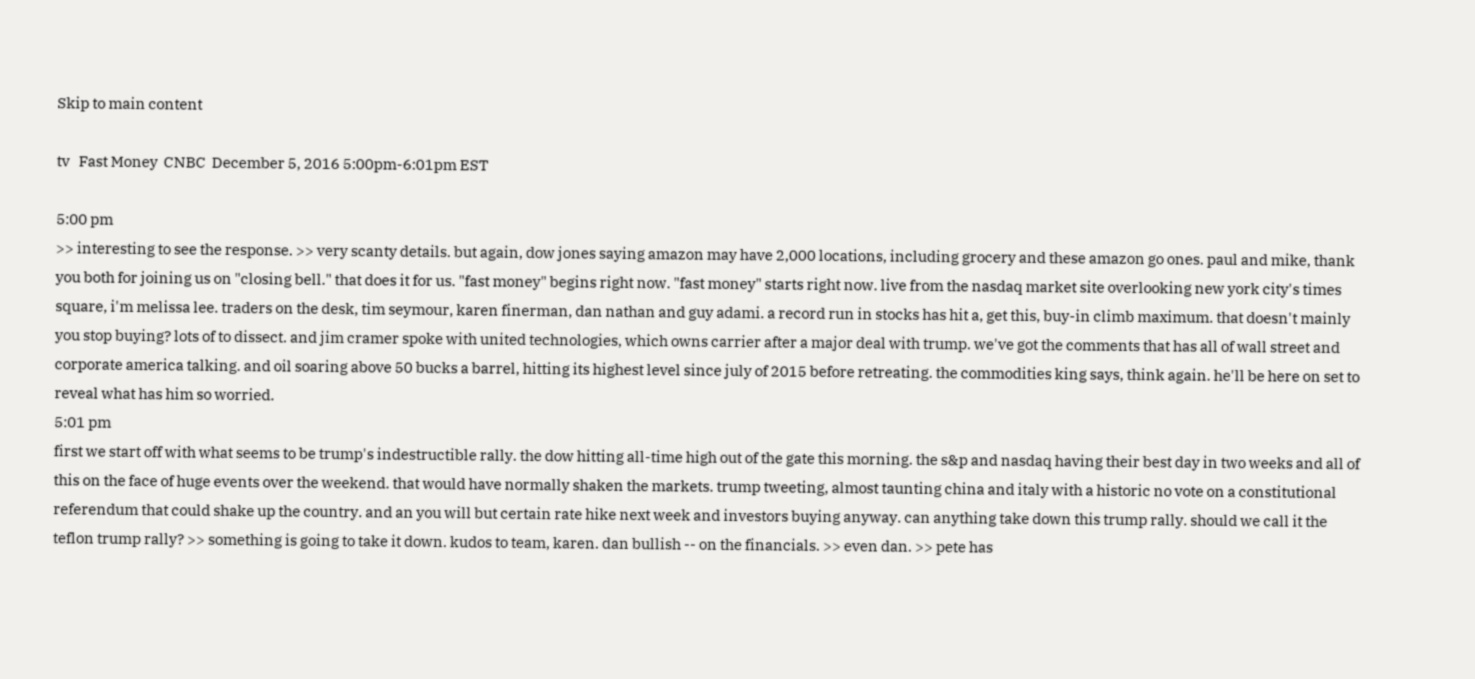Skip to main content

tv   Fast Money  CNBC  December 5, 2016 5:00pm-6:01pm EST

5:00 pm
>> interesting to see the response. >> very scanty details. but again, dow jones saying amazon may have 2,000 locations, including grocery and these amazon go ones. paul and mike, thank you both for joining us on "closing bell." that does it for us. "fast money" begins right now. "fast money" starts right now. live from the nasdaq market site overlooking new york city's times square, i'm melissa lee. traders on the desk, tim seymour, karen finerman, dan nathan and guy adami. a record run in stocks has hit a, get this, buy-in climb maximum. that doesn't mainly you stop buying? lots of to dissect. and jim cramer spoke with united technologies, which owns carrier after a major deal with trump. we've got the comments that has all of wall street and corporate america talking. and oil soaring above 50 bucks a barrel, hitting its highest level since july of 2015 before retreating. the commodities king says, think again. he'll be here on set to reveal what has him so worried.
5:01 pm
first we start off with what seems to be trump's indestructible rally. the dow hitting all-time high out of the gate this morning. the s&p and nasdaq having their best day in two weeks and all of this on the face of huge events over the weekend. that would have normally shaken the markets. trump tweeting, almost taunting china and italy with a historic no vote on a constitutional referendum that could shake up the country. and an you will but certain rate hike next week and investors buying anyway. can anything take down this trump rally. should we call it the teflon trump rally? >> something is going to take it down. kudos to team, karen. dan bullish -- on the financials. >> even dan. >> pete has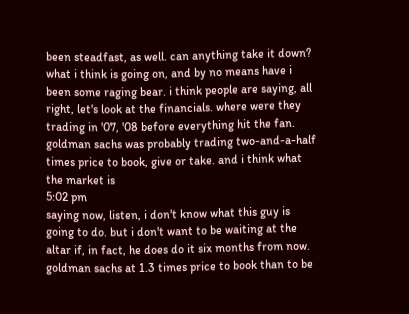been steadfast, as well. can anything take it down? what i think is going on, and by no means have i been some raging bear. i think people are saying, all right, let's look at the financials. where were they trading in '07, '08 before everything hit the fan. goldman sachs was probably trading two-and-a-half times price to book, give or take. and i think what the market is
5:02 pm
saying now, listen, i don't know what this guy is going to do. but i don't want to be waiting at the altar if, in fact, he does do it six months from now. goldman sachs at 1.3 times price to book than to be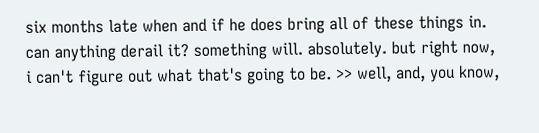six months late when and if he does bring all of these things in. can anything derail it? something will. absolutely. but right now, i can't figure out what that's going to be. >> well, and, you know,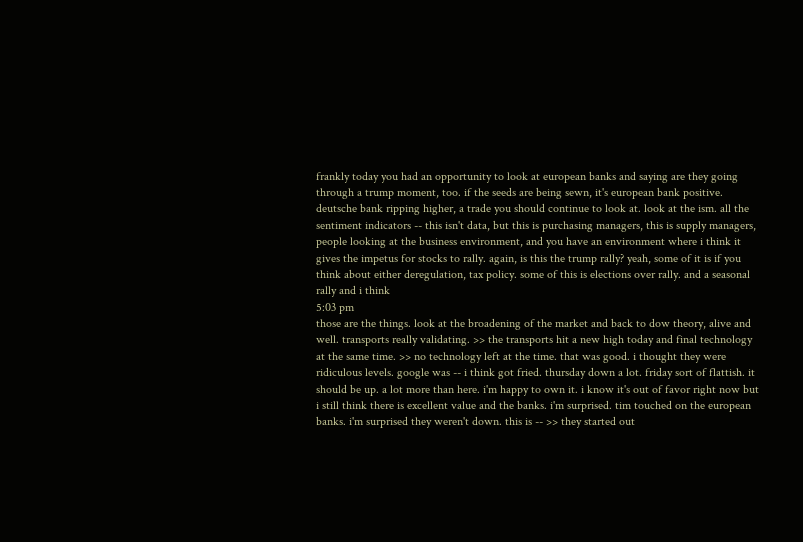frankly today you had an opportunity to look at european banks and saying are they going through a trump moment, too. if the seeds are being sewn, it's european bank positive. deutsche bank ripping higher, a trade you should continue to look at. look at the ism. all the sentiment indicators -- this isn't data, but this is purchasing managers, this is supply managers, people looking at the business environment, and you have an environment where i think it gives the impetus for stocks to rally. again, is this the trump rally? yeah, some of it is if you think about either deregulation, tax policy. some of this is elections over rally. and a seasonal rally and i think
5:03 pm
those are the things. look at the broadening of the market and back to dow theory, alive and well. transports really validating. >> the transports hit a new high today and final technology at the same time. >> no technology left at the time. that was good. i thought they were ridiculous levels. google was -- i think got fried. thursday down a lot. friday sort of flattish. it should be up. a lot more than here. i'm happy to own it. i know it's out of favor right now but i still think there is excellent value and the banks. i'm surprised. tim touched on the european banks. i'm surprised they weren't down. this is -- >> they started out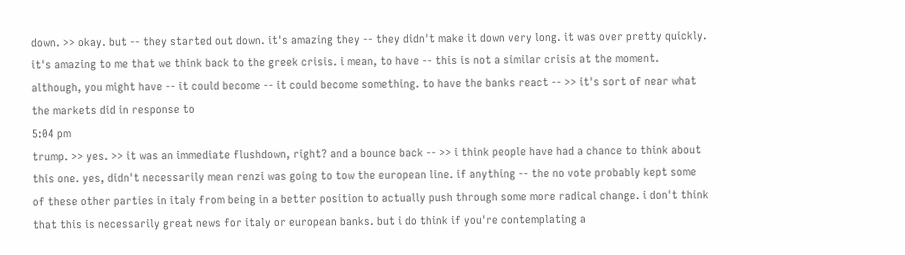down. >> okay. but -- they started out down. it's amazing they -- they didn't make it down very long. it was over pretty quickly. it's amazing to me that we think back to the greek crisis. i mean, to have -- this is not a similar crisis at the moment. although, you might have -- it could become -- it could become something. to have the banks react -- >> it's sort of near what the markets did in response to
5:04 pm
trump. >> yes. >> it was an immediate flushdown, right? and a bounce back -- >> i think people have had a chance to think about this one. yes, didn't necessarily mean renzi was going to tow the european line. if anything -- the no vote probably kept some of these other parties in italy from being in a better position to actually push through some more radical change. i don't think that this is necessarily great news for italy or european banks. but i do think if you're contemplating a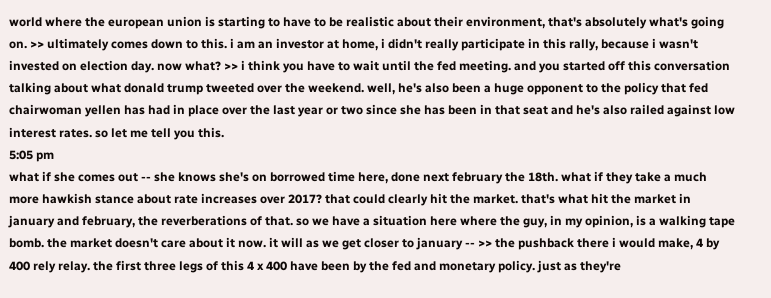world where the european union is starting to have to be realistic about their environment, that's absolutely what's going on. >> ultimately comes down to this. i am an investor at home, i didn't really participate in this rally, because i wasn't invested on election day. now what? >> i think you have to wait until the fed meeting. and you started off this conversation talking about what donald trump tweeted over the weekend. well, he's also been a huge opponent to the policy that fed chairwoman yellen has had in place over the last year or two since she has been in that seat and he's also railed against low interest rates. so let me tell you this.
5:05 pm
what if she comes out -- she knows she's on borrowed time here, done next february the 18th. what if they take a much more hawkish stance about rate increases over 2017? that could clearly hit the market. that's what hit the market in january and february, the reverberations of that. so we have a situation here where the guy, in my opinion, is a walking tape bomb. the market doesn't care about it now. it will as we get closer to january -- >> the pushback there i would make, 4 by 400 rely relay. the first three legs of this 4 x 400 have been by the fed and monetary policy. just as they're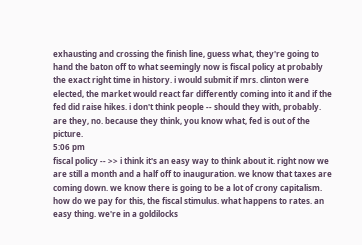exhausting and crossing the finish line, guess what, they're going to hand the baton off to what seemingly now is fiscal policy at probably the exact right time in history. i would submit if mrs. clinton were elected, the market would react far differently coming into it and if the fed did raise hikes. i don't think people -- should they with, probably. are they, no. because they think, you know what, fed is out of the picture.
5:06 pm
fiscal policy -- >> i think it's an easy way to think about it. right now we are still a month and a half off to inauguration. we know that taxes are coming down. we know there is going to be a lot of crony capitalism. how do we pay for this, the fiscal stimulus. what happens to rates. an easy thing. we're in a goldilocks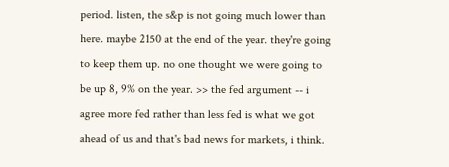period. listen, the s&p is not going much lower than here. maybe 2150 at the end of the year. they're going to keep them up. no one thought we were going to be up 8, 9% on the year. >> the fed argument -- i agree more fed rather than less fed is what we got ahead of us and that's bad news for markets, i think.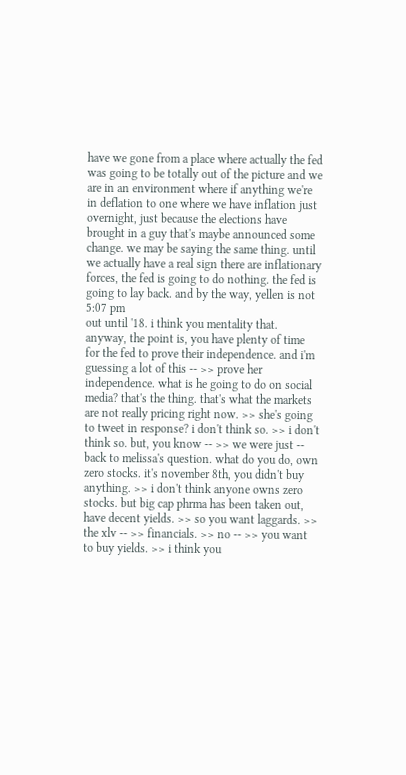have we gone from a place where actually the fed was going to be totally out of the picture and we are in an environment where if anything we're in deflation to one where we have inflation just overnight, just because the elections have brought in a guy that's maybe announced some change. we may be saying the same thing. until we actually have a real sign there are inflationary forces, the fed is going to do nothing. the fed is going to lay back. and by the way, yellen is not
5:07 pm
out until '18. i think you mentality that. anyway, the point is, you have plenty of time for the fed to prove their independence. and i'm guessing a lot of this -- >> prove her independence. what is he going to do on social media? that's the thing. that's what the markets are not really pricing right now. >> she's going to tweet in response? i don't think so. >> i don't think so. but, you know -- >> we were just -- back to melissa's question. what do you do, own zero stocks. it's november 8th, you didn't buy anything. >> i don't think anyone owns zero stocks. but big cap phrma has been taken out, have decent yields. >> so you want laggards. >> the xlv -- >> financials. >> no -- >> you want to buy yields. >> i think you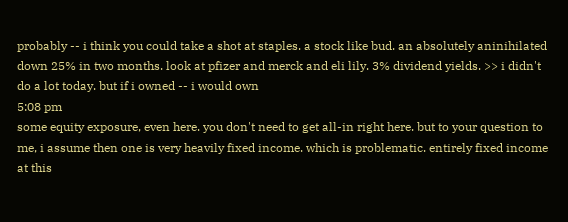probably -- i think you could take a shot at staples. a stock like bud. an absolutely aninihilated down 25% in two months. look at pfizer and merck and eli lily. 3% dividend yields. >> i didn't do a lot today. but if i owned -- i would own
5:08 pm
some equity exposure, even here. you don't need to get all-in right here. but to your question to me, i assume then one is very heavily fixed income. which is problematic. entirely fixed income at this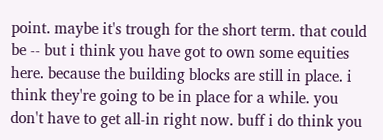point. maybe it's trough for the short term. that could be -- but i think you have got to own some equities here. because the building blocks are still in place. i think they're going to be in place for a while. you don't have to get all-in right now. buff i do think you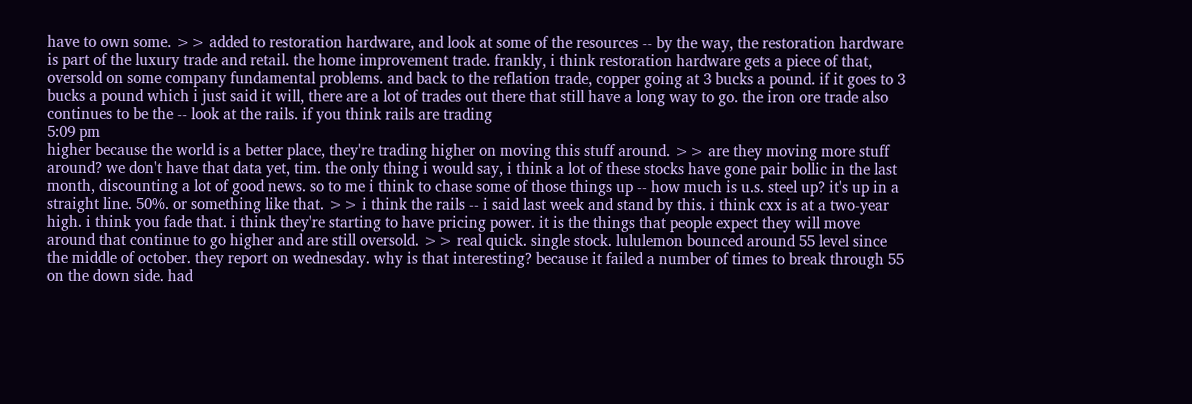have to own some. >> added to restoration hardware, and look at some of the resources -- by the way, the restoration hardware is part of the luxury trade and retail. the home improvement trade. frankly, i think restoration hardware gets a piece of that, oversold on some company fundamental problems. and back to the reflation trade, copper going at 3 bucks a pound. if it goes to 3 bucks a pound which i just said it will, there are a lot of trades out there that still have a long way to go. the iron ore trade also continues to be the -- look at the rails. if you think rails are trading
5:09 pm
higher because the world is a better place, they're trading higher on moving this stuff around. >> are they moving more stuff around? we don't have that data yet, tim. the only thing i would say, i think a lot of these stocks have gone pair bollic in the last month, discounting a lot of good news. so to me i think to chase some of those things up -- how much is u.s. steel up? it's up in a straight line. 50%. or something like that. >> i think the rails -- i said last week and stand by this. i think cxx is at a two-year high. i think you fade that. i think they're starting to have pricing power. it is the things that people expect they will move around that continue to go higher and are still oversold. >> real quick. single stock. lululemon bounced around 55 level since the middle of october. they report on wednesday. why is that interesting? because it failed a number of times to break through 55 on the down side. had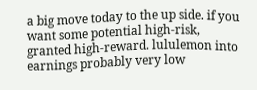a big move today to the up side. if you want some potential high-risk, granted high-reward. lululemon into earnings probably very low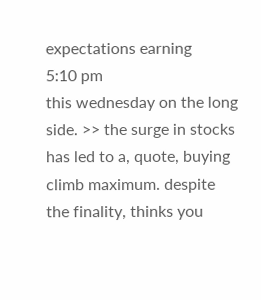expectations earning
5:10 pm
this wednesday on the long side. >> the surge in stocks has led to a, quote, buying climb maximum. despite the finality, thinks you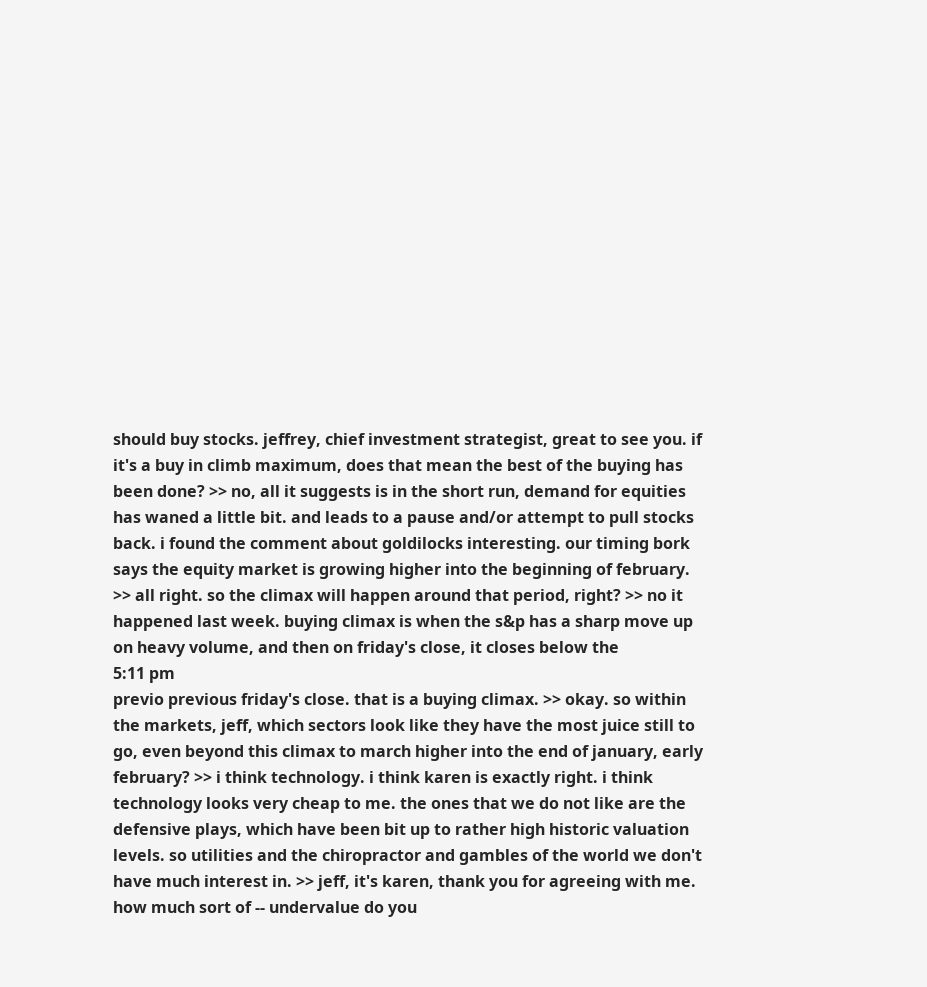should buy stocks. jeffrey, chief investment strategist, great to see you. if it's a buy in climb maximum, does that mean the best of the buying has been done? >> no, all it suggests is in the short run, demand for equities has waned a little bit. and leads to a pause and/or attempt to pull stocks back. i found the comment about goldilocks interesting. our timing bork says the equity market is growing higher into the beginning of february. >> all right. so the climax will happen around that period, right? >> no it happened last week. buying climax is when the s&p has a sharp move up on heavy volume, and then on friday's close, it closes below the
5:11 pm
previo previous friday's close. that is a buying climax. >> okay. so within the markets, jeff, which sectors look like they have the most juice still to go, even beyond this climax to march higher into the end of january, early february? >> i think technology. i think karen is exactly right. i think technology looks very cheap to me. the ones that we do not like are the defensive plays, which have been bit up to rather high historic valuation levels. so utilities and the chiropractor and gambles of the world we don't have much interest in. >> jeff, it's karen, thank you for agreeing with me. how much sort of -- undervalue do you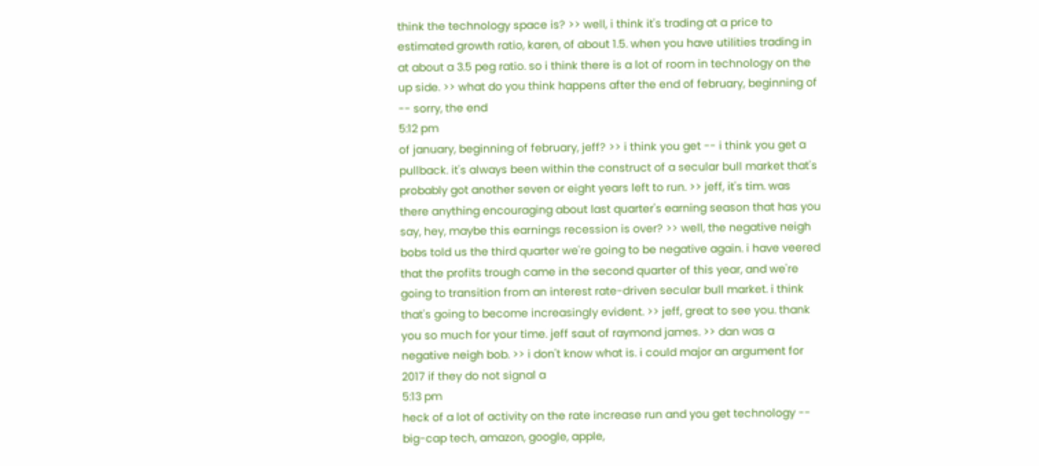think the technology space is? >> well, i think it's trading at a price to estimated growth ratio, karen, of about 1.5. when you have utilities trading in at about a 3.5 peg ratio. so i think there is a lot of room in technology on the up side. >> what do you think happens after the end of february, beginning of -- sorry, the end
5:12 pm
of january, beginning of february, jeff? >> i think you get -- i think you get a pullback. it's always been within the construct of a secular bull market that's probably got another seven or eight years left to run. >> jeff, it's tim. was there anything encouraging about last quarter's earning season that has you say, hey, maybe this earnings recession is over? >> well, the negative neigh bobs told us the third quarter we're going to be negative again. i have veered that the profits trough came in the second quarter of this year, and we're going to transition from an interest rate-driven secular bull market. i think that's going to become increasingly evident. >> jeff, great to see you. thank you so much for your time. jeff saut of raymond james. >> dan was a negative neigh bob. >> i don't know what is. i could major an argument for 2017 if they do not signal a
5:13 pm
heck of a lot of activity on the rate increase run and you get technology -- big-cap tech, amazon, google, apple,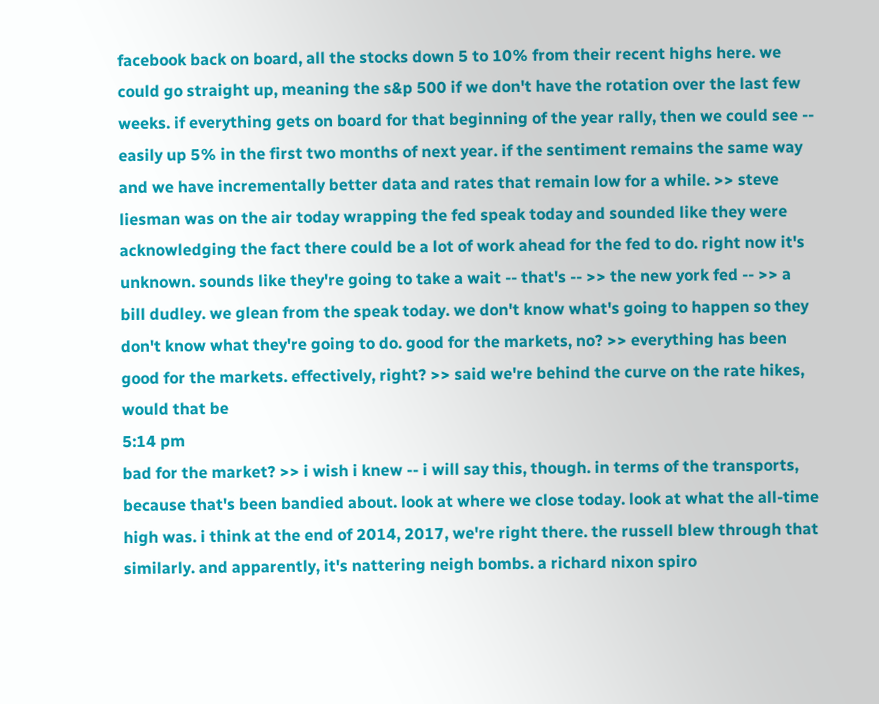facebook back on board, all the stocks down 5 to 10% from their recent highs here. we could go straight up, meaning the s&p 500 if we don't have the rotation over the last few weeks. if everything gets on board for that beginning of the year rally, then we could see -- easily up 5% in the first two months of next year. if the sentiment remains the same way and we have incrementally better data and rates that remain low for a while. >> steve liesman was on the air today wrapping the fed speak today and sounded like they were acknowledging the fact there could be a lot of work ahead for the fed to do. right now it's unknown. sounds like they're going to take a wait -- that's -- >> the new york fed -- >> a bill dudley. we glean from the speak today. we don't know what's going to happen so they don't know what they're going to do. good for the markets, no? >> everything has been good for the markets. effectively, right? >> said we're behind the curve on the rate hikes, would that be
5:14 pm
bad for the market? >> i wish i knew -- i will say this, though. in terms of the transports, because that's been bandied about. look at where we close today. look at what the all-time high was. i think at the end of 2014, 2017, we're right there. the russell blew through that similarly. and apparently, it's nattering neigh bombs. a richard nixon spiro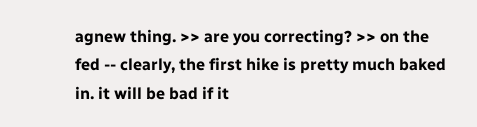agnew thing. >> are you correcting? >> on the fed -- clearly, the first hike is pretty much baked in. it will be bad if it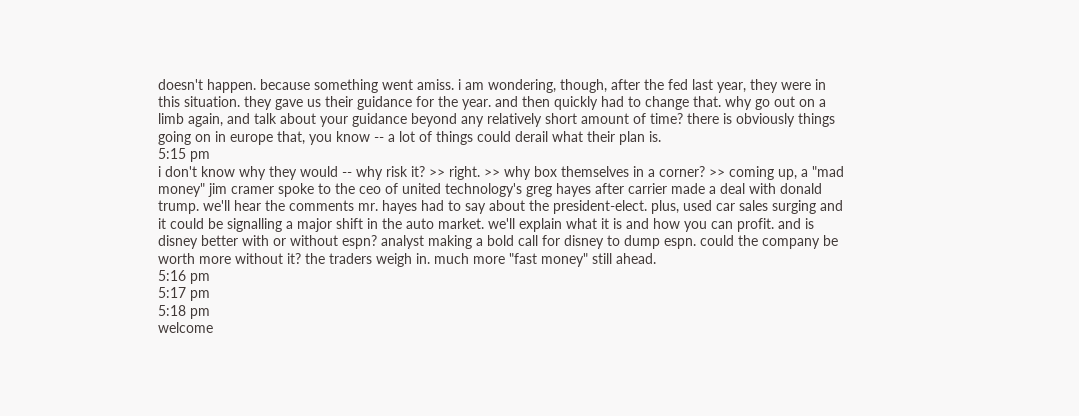doesn't happen. because something went amiss. i am wondering, though, after the fed last year, they were in this situation. they gave us their guidance for the year. and then quickly had to change that. why go out on a limb again, and talk about your guidance beyond any relatively short amount of time? there is obviously things going on in europe that, you know -- a lot of things could derail what their plan is.
5:15 pm
i don't know why they would -- why risk it? >> right. >> why box themselves in a corner? >> coming up, a "mad money" jim cramer spoke to the ceo of united technology's greg hayes after carrier made a deal with donald trump. we'll hear the comments mr. hayes had to say about the president-elect. plus, used car sales surging and it could be signalling a major shift in the auto market. we'll explain what it is and how you can profit. and is disney better with or without espn? analyst making a bold call for disney to dump espn. could the company be worth more without it? the traders weigh in. much more "fast money" still ahead.
5:16 pm
5:17 pm
5:18 pm
welcome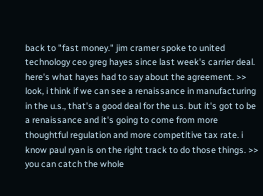back to "fast money." jim cramer spoke to united technology ceo greg hayes since last week's carrier deal. here's what hayes had to say about the agreement. >> look, i think if we can see a renaissance in manufacturing in the u.s., that's a good deal for the u.s. but it's got to be a renaissance and it's going to come from more thoughtful regulation and more competitive tax rate. i know paul ryan is on the right track to do those things. >> you can catch the whole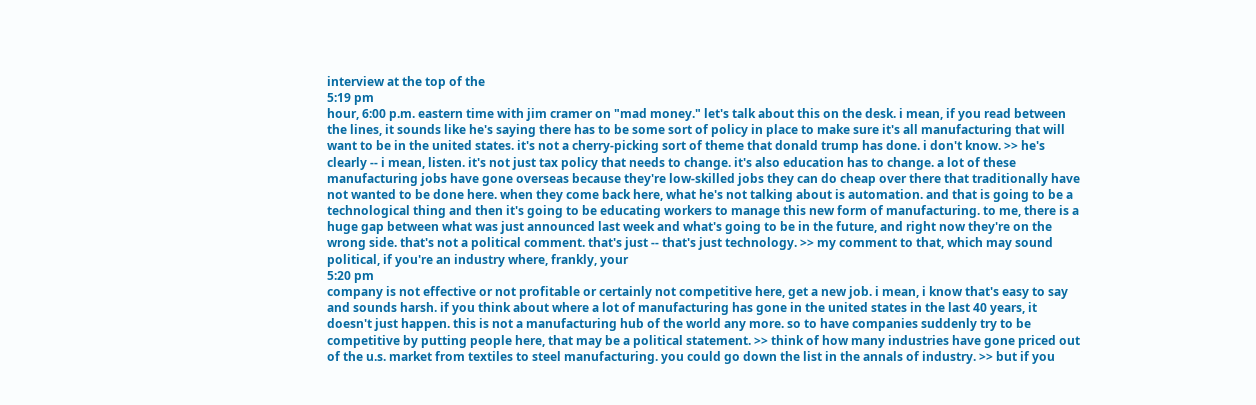interview at the top of the
5:19 pm
hour, 6:00 p.m. eastern time with jim cramer on "mad money." let's talk about this on the desk. i mean, if you read between the lines, it sounds like he's saying there has to be some sort of policy in place to make sure it's all manufacturing that will want to be in the united states. it's not a cherry-picking sort of theme that donald trump has done. i don't know. >> he's clearly -- i mean, listen. it's not just tax policy that needs to change. it's also education has to change. a lot of these manufacturing jobs have gone overseas because they're low-skilled jobs they can do cheap over there that traditionally have not wanted to be done here. when they come back here, what he's not talking about is automation. and that is going to be a technological thing and then it's going to be educating workers to manage this new form of manufacturing. to me, there is a huge gap between what was just announced last week and what's going to be in the future, and right now they're on the wrong side. that's not a political comment. that's just -- that's just technology. >> my comment to that, which may sound political, if you're an industry where, frankly, your
5:20 pm
company is not effective or not profitable or certainly not competitive here, get a new job. i mean, i know that's easy to say and sounds harsh. if you think about where a lot of manufacturing has gone in the united states in the last 40 years, it doesn't just happen. this is not a manufacturing hub of the world any more. so to have companies suddenly try to be competitive by putting people here, that may be a political statement. >> think of how many industries have gone priced out of the u.s. market from textiles to steel manufacturing. you could go down the list in the annals of industry. >> but if you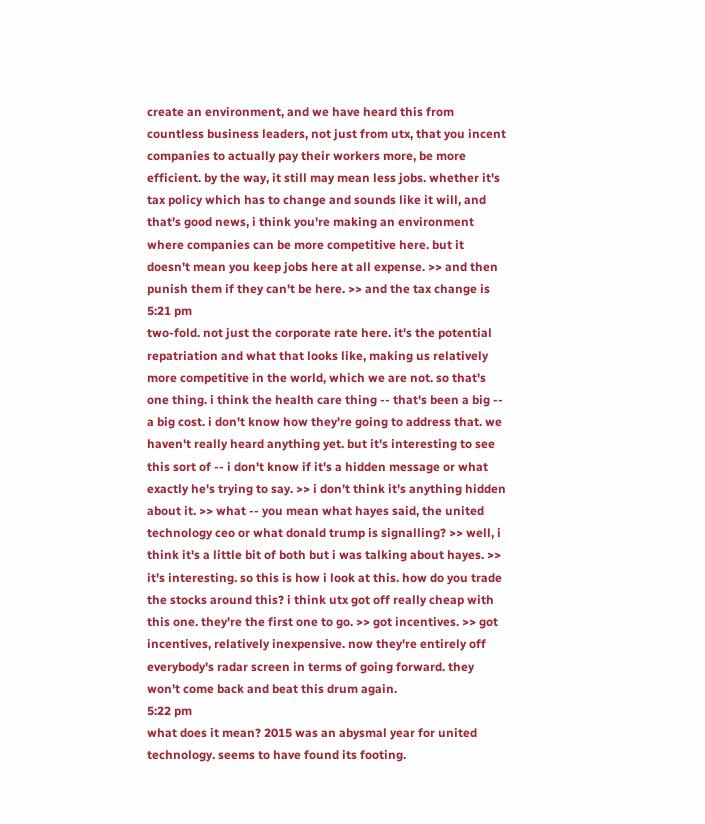create an environment, and we have heard this from countless business leaders, not just from utx, that you incent companies to actually pay their workers more, be more efficient. by the way, it still may mean less jobs. whether it's tax policy which has to change and sounds like it will, and that's good news, i think you're making an environment where companies can be more competitive here. but it doesn't mean you keep jobs here at all expense. >> and then punish them if they can't be here. >> and the tax change is
5:21 pm
two-fold. not just the corporate rate here. it's the potential repatriation and what that looks like, making us relatively more competitive in the world, which we are not. so that's one thing. i think the health care thing -- that's been a big -- a big cost. i don't know how they're going to address that. we haven't really heard anything yet. but it's interesting to see this sort of -- i don't know if it's a hidden message or what exactly he's trying to say. >> i don't think it's anything hidden about it. >> what -- you mean what hayes said, the united technology ceo or what donald trump is signalling? >> well, i think it's a little bit of both but i was talking about hayes. >> it's interesting. so this is how i look at this. how do you trade the stocks around this? i think utx got off really cheap with this one. they're the first one to go. >> got incentives. >> got incentives, relatively inexpensive. now they're entirely off everybody's radar screen in terms of going forward. they won't come back and beat this drum again.
5:22 pm
what does it mean? 2015 was an abysmal year for united technology. seems to have found its footing.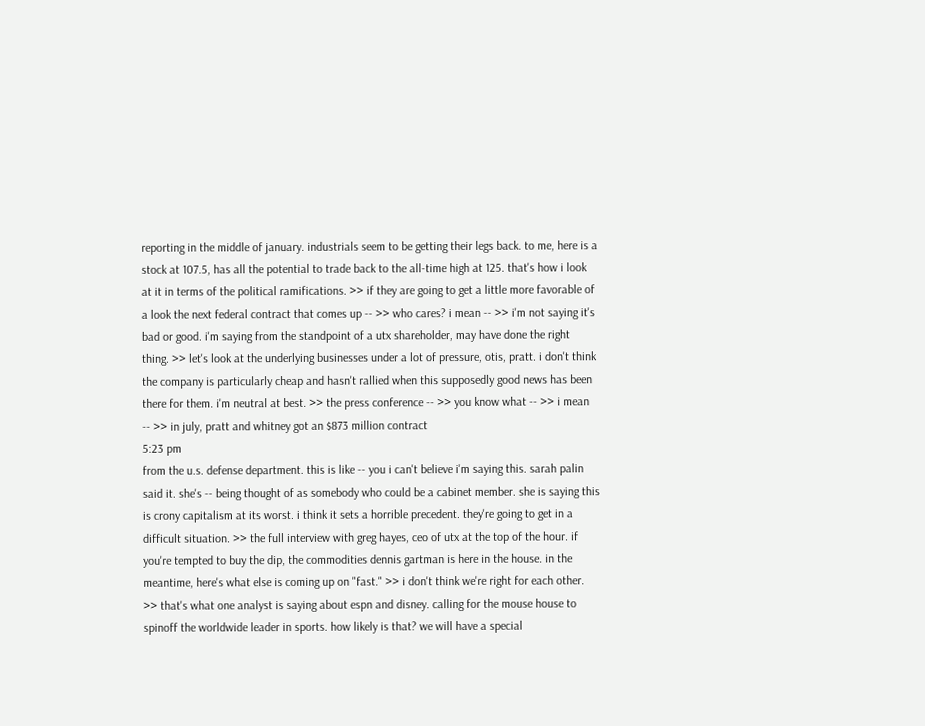reporting in the middle of january. industrials seem to be getting their legs back. to me, here is a stock at 107.5, has all the potential to trade back to the all-time high at 125. that's how i look at it in terms of the political ramifications. >> if they are going to get a little more favorable of a look the next federal contract that comes up -- >> who cares? i mean -- >> i'm not saying it's bad or good. i'm saying from the standpoint of a utx shareholder, may have done the right thing. >> let's look at the underlying businesses under a lot of pressure, otis, pratt. i don't think the company is particularly cheap and hasn't rallied when this supposedly good news has been there for them. i'm neutral at best. >> the press conference -- >> you know what -- >> i mean -- >> in july, pratt and whitney got an $873 million contract
5:23 pm
from the u.s. defense department. this is like -- you i can't believe i'm saying this. sarah palin said it. she's -- being thought of as somebody who could be a cabinet member. she is saying this is crony capitalism at its worst. i think it sets a horrible precedent. they're going to get in a difficult situation. >> the full interview with greg hayes, ceo of utx at the top of the hour. if you're tempted to buy the dip, the commodities dennis gartman is here in the house. in the meantime, here's what else is coming up on "fast." >> i don't think we're right for each other. >> that's what one analyst is saying about espn and disney. calling for the mouse house to spinoff the worldwide leader in sports. how likely is that? we will have a special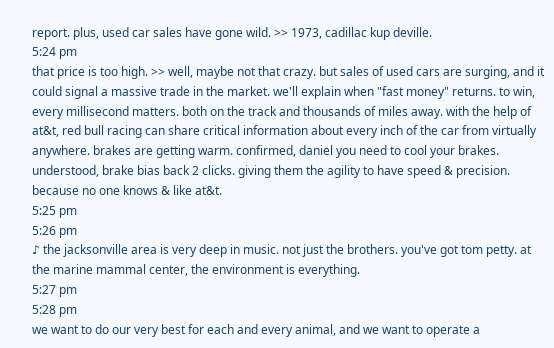report. plus, used car sales have gone wild. >> 1973, cadillac kup deville.
5:24 pm
that price is too high. >> well, maybe not that crazy. but sales of used cars are surging, and it could signal a massive trade in the market. we'll explain when "fast money" returns. to win, every millisecond matters. both on the track and thousands of miles away. with the help of at&t, red bull racing can share critical information about every inch of the car from virtually anywhere. brakes are getting warm. confirmed, daniel you need to cool your brakes. understood, brake bias back 2 clicks. giving them the agility to have speed & precision. because no one knows & like at&t.
5:25 pm
5:26 pm
♪ the jacksonville area is very deep in music. not just the brothers. you've got tom petty. at the marine mammal center, the environment is everything.
5:27 pm
5:28 pm
we want to do our very best for each and every animal, and we want to operate a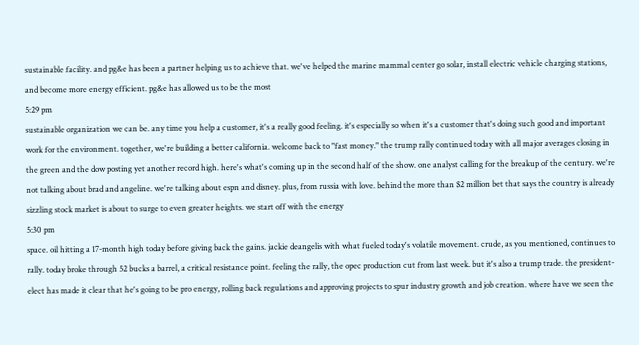sustainable facility. and pg&e has been a partner helping us to achieve that. we've helped the marine mammal center go solar, install electric vehicle charging stations, and become more energy efficient. pg&e has allowed us to be the most
5:29 pm
sustainable organization we can be. any time you help a customer, it's a really good feeling. it's especially so when it's a customer that's doing such good and important work for the environment. together, we're building a better california. welcome back to "fast money." the trump rally continued today with all major averages closing in the green and the dow posting yet another record high. here's what's coming up in the second half of the show. one analyst calling for the breakup of the century. we're not talking about brad and angeline. we're talking about espn and disney. plus, from russia with love. behind the more than $2 million bet that says the country is already sizzling stock market is about to surge to even greater heights. we start off with the energy
5:30 pm
space. oil hitting a 17-month high today before giving back the gains. jackie deangelis with what fueled today's volatile movement. crude, as you mentioned, continues to rally. today broke through 52 bucks a barrel, a critical resistance point. feeling the rally, the opec production cut from last week. but it's also a trump trade. the president-elect has made it clear that he's going to be pro energy, rolling back regulations and approving projects to spur industry growth and job creation. where have we seen the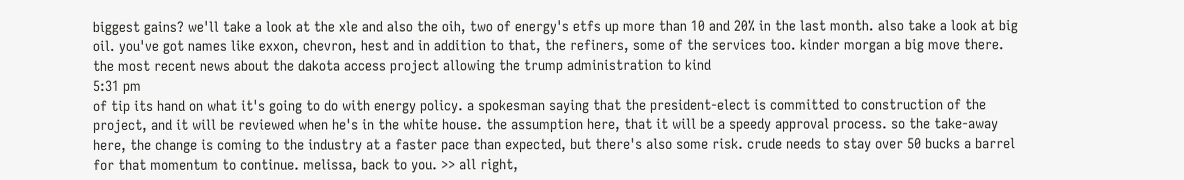biggest gains? we'll take a look at the xle and also the oih, two of energy's etfs up more than 10 and 20% in the last month. also take a look at big oil. you've got names like exxon, chevron, hest and in addition to that, the refiners, some of the services too. kinder morgan a big move there. the most recent news about the dakota access project allowing the trump administration to kind
5:31 pm
of tip its hand on what it's going to do with energy policy. a spokesman saying that the president-elect is committed to construction of the project, and it will be reviewed when he's in the white house. the assumption here, that it will be a speedy approval process. so the take-away here, the change is coming to the industry at a faster pace than expected, but there's also some risk. crude needs to stay over 50 bucks a barrel for that momentum to continue. melissa, back to you. >> all right,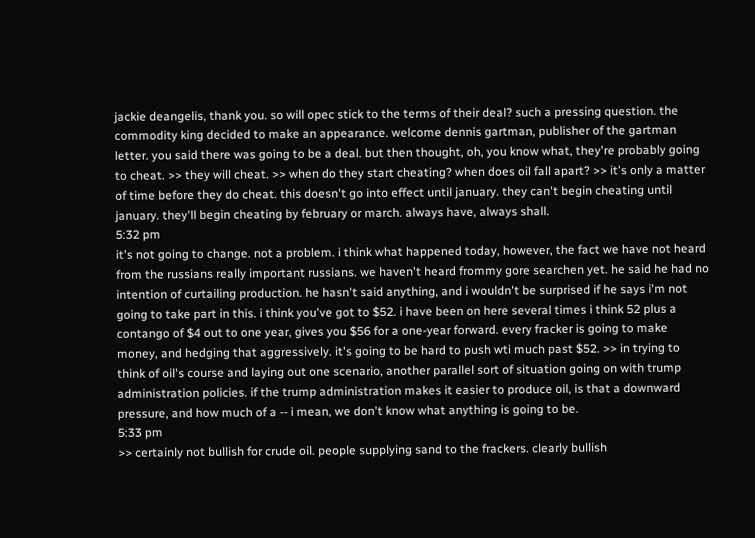jackie deangelis, thank you. so will opec stick to the terms of their deal? such a pressing question. the commodity king decided to make an appearance. welcome dennis gartman, publisher of the gartman letter. you said there was going to be a deal. but then thought, oh, you know what, they're probably going to cheat. >> they will cheat. >> when do they start cheating? when does oil fall apart? >> it's only a matter of time before they do cheat. this doesn't go into effect until january. they can't begin cheating until january. they'll begin cheating by february or march. always have, always shall.
5:32 pm
it's not going to change. not a problem. i think what happened today, however, the fact we have not heard from the russians really important russians. we haven't heard frommy gore searchen yet. he said he had no intention of curtailing production. he hasn't said anything, and i wouldn't be surprised if he says i'm not going to take part in this. i think you've got to $52. i have been on here several times i think 52 plus a contango of $4 out to one year, gives you $56 for a one-year forward. every fracker is going to make money, and hedging that aggressively. it's going to be hard to push wti much past $52. >> in trying to think of oil's course and laying out one scenario, another parallel sort of situation going on with trump administration policies. if the trump administration makes it easier to produce oil, is that a downward pressure, and how much of a -- i mean, we don't know what anything is going to be.
5:33 pm
>> certainly not bullish for crude oil. people supplying sand to the frackers. clearly bullish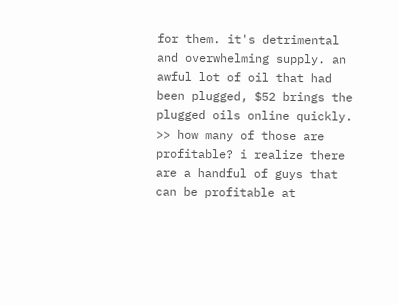for them. it's detrimental and overwhelming supply. an awful lot of oil that had been plugged, $52 brings the plugged oils online quickly. >> how many of those are profitable? i realize there are a handful of guys that can be profitable at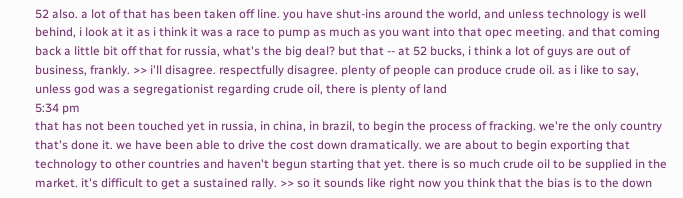52 also. a lot of that has been taken off line. you have shut-ins around the world, and unless technology is well behind, i look at it as i think it was a race to pump as much as you want into that opec meeting. and that coming back a little bit off that for russia, what's the big deal? but that -- at 52 bucks, i think a lot of guys are out of business, frankly. >> i'll disagree. respectfully disagree. plenty of people can produce crude oil. as i like to say, unless god was a segregationist regarding crude oil, there is plenty of land
5:34 pm
that has not been touched yet in russia, in china, in brazil, to begin the process of fracking. we're the only country that's done it. we have been able to drive the cost down dramatically. we are about to begin exporting that technology to other countries and haven't begun starting that yet. there is so much crude oil to be supplied in the market. it's difficult to get a sustained rally. >> so it sounds like right now you think that the bias is to the down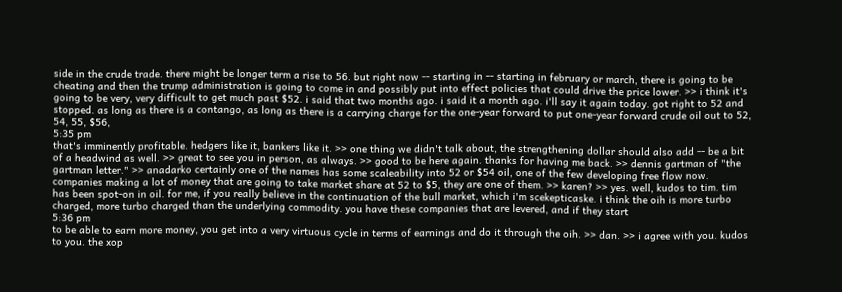side in the crude trade. there might be longer term a rise to 56. but right now -- starting in -- starting in february or march, there is going to be cheating and then the trump administration is going to come in and possibly put into effect policies that could drive the price lower. >> i think it's going to be very, very difficult to get much past $52. i said that two months ago. i said it a month ago. i'll say it again today. got right to 52 and stopped. as long as there is a contango, as long as there is a carrying charge for the one-year forward to put one-year forward crude oil out to 52, 54, 55, $56,
5:35 pm
that's imminently profitable. hedgers like it, bankers like it. >> one thing we didn't talk about, the strengthening dollar should also add -- be a bit of a headwind as well. >> great to see you in person, as always. >> good to be here again. thanks for having me back. >> dennis gartman of "the gartman letter." >> anadarko certainly one of the names has some scaleability into 52 or $54 oil, one of the few developing free flow now. companies making a lot of money that are going to take market share at 52 to $5, they are one of them. >> karen? >> yes. well, kudos to tim. tim has been spot-on in oil. for me, if you really believe in the continuation of the bull market, which i'm scekepticaske. i think the oih is more turbo charged, more turbo charged than the underlying commodity. you have these companies that are levered, and if they start
5:36 pm
to be able to earn more money, you get into a very virtuous cycle in terms of earnings and do it through the oih. >> dan. >> i agree with you. kudos to you. the xop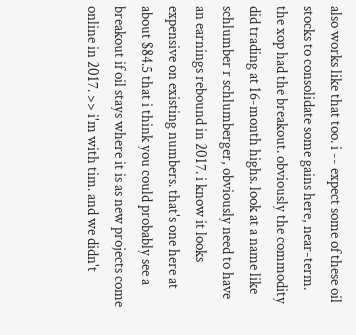also works like that too. i -- expect some of these oil stocks to consolidate some gains here, near-term. the xop had the breakout. obviously the commodity did trading at 16-month highs. look at a name like schlumber r schlumberger, obviously need to have an earnings rebound in 2017. i know it looks expensive on existing numbers. that's one here at about $84.5 that i think you could probably see a breakout if oil stays where it is as new projects come online in 2017. >> i'm with tim. and we didn't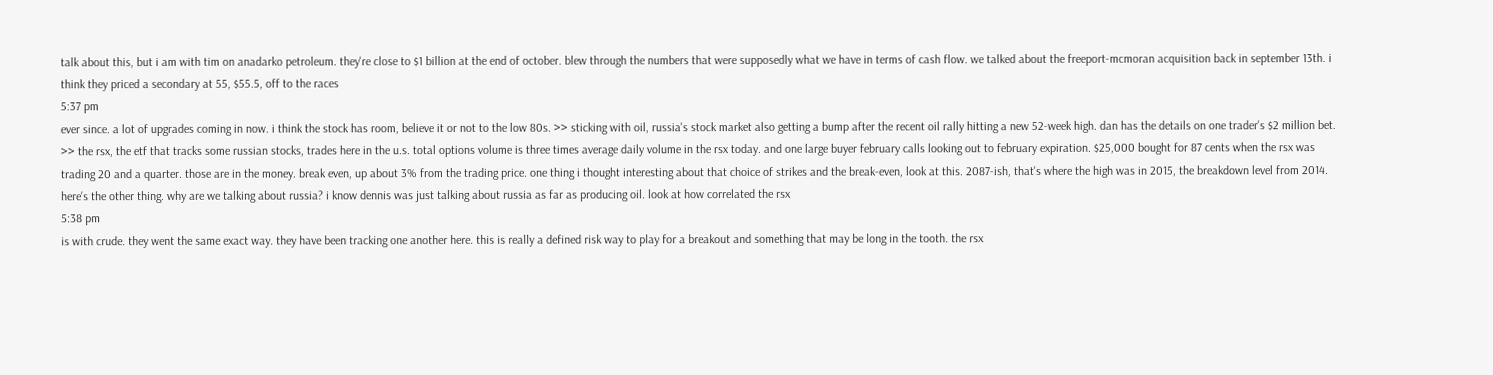talk about this, but i am with tim on anadarko petroleum. they're close to $1 billion at the end of october. blew through the numbers that were supposedly what we have in terms of cash flow. we talked about the freeport-mcmoran acquisition back in september 13th. i think they priced a secondary at 55, $55.5, off to the races
5:37 pm
ever since. a lot of upgrades coming in now. i think the stock has room, believe it or not to the low 80s. >> sticking with oil, russia's stock market also getting a bump after the recent oil rally hitting a new 52-week high. dan has the details on one trader's $2 million bet. >> the rsx, the etf that tracks some russian stocks, trades here in the u.s. total options volume is three times average daily volume in the rsx today. and one large buyer february calls looking out to february expiration. $25,000 bought for 87 cents when the rsx was trading 20 and a quarter. those are in the money. break even, up about 3% from the trading price. one thing i thought interesting about that choice of strikes and the break-even, look at this. 2087-ish, that's where the high was in 2015, the breakdown level from 2014. here's the other thing. why are we talking about russia? i know dennis was just talking about russia as far as producing oil. look at how correlated the rsx
5:38 pm
is with crude. they went the same exact way. they have been tracking one another here. this is really a defined risk way to play for a breakout and something that may be long in the tooth. the rsx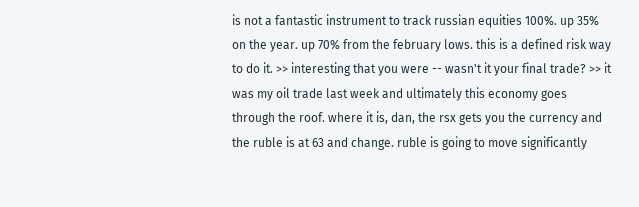is not a fantastic instrument to track russian equities 100%. up 35% on the year. up 70% from the february lows. this is a defined risk way to do it. >> interesting that you were -- wasn't it your final trade? >> it was my oil trade last week and ultimately this economy goes through the roof. where it is, dan, the rsx gets you the currency and the ruble is at 63 and change. ruble is going to move significantly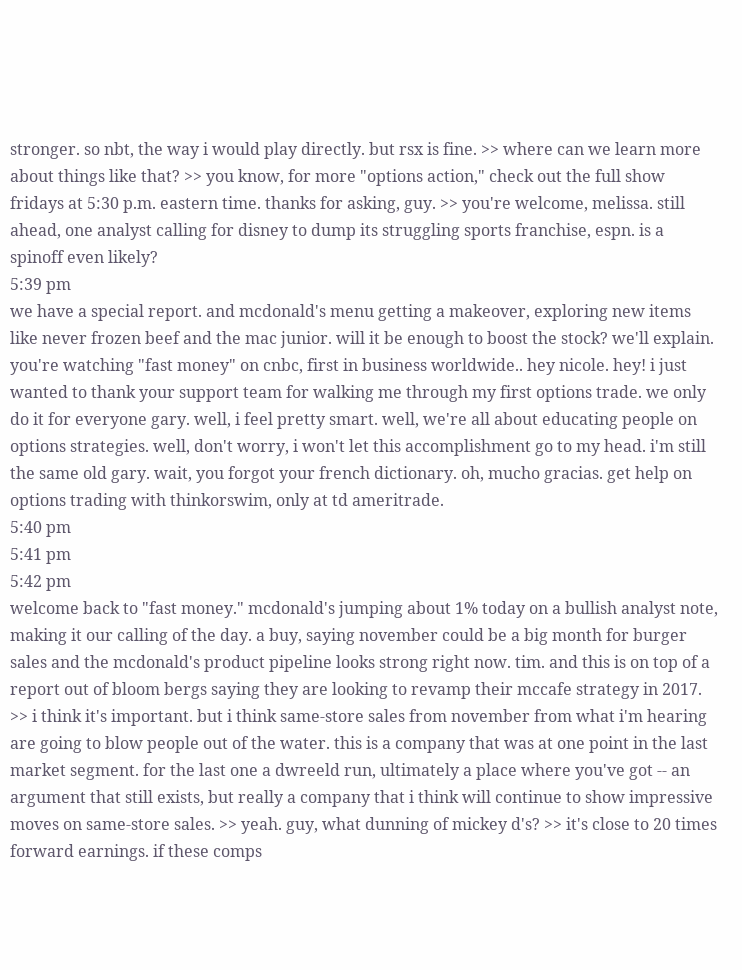stronger. so nbt, the way i would play directly. but rsx is fine. >> where can we learn more about things like that? >> you know, for more "options action," check out the full show fridays at 5:30 p.m. eastern time. thanks for asking, guy. >> you're welcome, melissa. still ahead, one analyst calling for disney to dump its struggling sports franchise, espn. is a spinoff even likely?
5:39 pm
we have a special report. and mcdonald's menu getting a makeover, exploring new items like never frozen beef and the mac junior. will it be enough to boost the stock? we'll explain. you're watching "fast money" on cnbc, first in business worldwide.. hey nicole. hey! i just wanted to thank your support team for walking me through my first options trade. we only do it for everyone gary. well, i feel pretty smart. well, we're all about educating people on options strategies. well, don't worry, i won't let this accomplishment go to my head. i'm still the same old gary. wait, you forgot your french dictionary. oh, mucho gracias. get help on options trading with thinkorswim, only at td ameritrade.
5:40 pm
5:41 pm
5:42 pm
welcome back to "fast money." mcdonald's jumping about 1% today on a bullish analyst note, making it our calling of the day. a buy, saying november could be a big month for burger sales and the mcdonald's product pipeline looks strong right now. tim. and this is on top of a report out of bloom bergs saying they are looking to revamp their mccafe strategy in 2017. >> i think it's important. but i think same-store sales from november from what i'm hearing are going to blow people out of the water. this is a company that was at one point in the last market segment. for the last one a dwreeld run, ultimately a place where you've got -- an argument that still exists, but really a company that i think will continue to show impressive moves on same-store sales. >> yeah. guy, what dunning of mickey d's? >> it's close to 20 times forward earnings. if these comps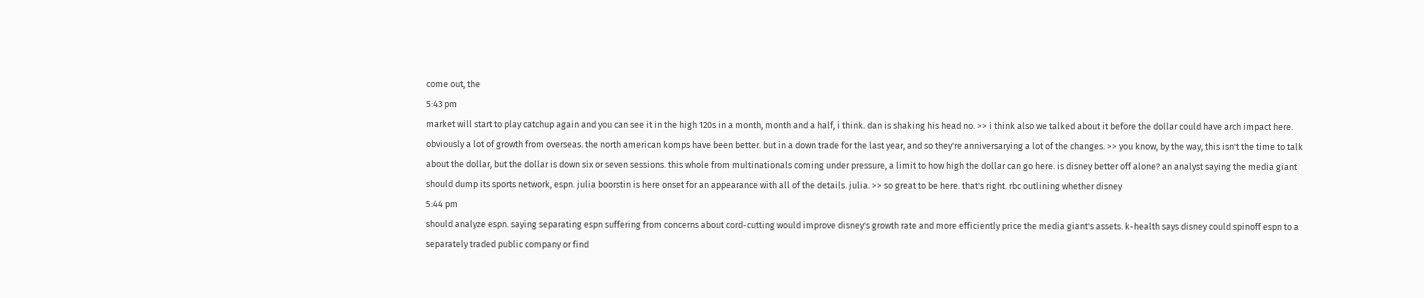come out, the
5:43 pm
market will start to play catchup again and you can see it in the high 120s in a month, month and a half, i think. dan is shaking his head no. >> i think also we talked about it before the dollar could have arch impact here. obviously a lot of growth from overseas. the north american komps have been better. but in a down trade for the last year, and so they're anniversarying a lot of the changes. >> you know, by the way, this isn't the time to talk about the dollar, but the dollar is down six or seven sessions. this whole from multinationals coming under pressure, a limit to how high the dollar can go here. is disney better off alone? an analyst saying the media giant should dump its sports network, espn. julia boorstin is here onset for an appearance with all of the details. julia. >> so great to be here. that's right. rbc outlining whether disney
5:44 pm
should analyze espn. saying separating espn suffering from concerns about cord-cutting would improve disney's growth rate and more efficiently price the media giant's assets. k-health says disney could spinoff espn to a separately traded public company or find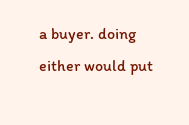a buyer. doing either would put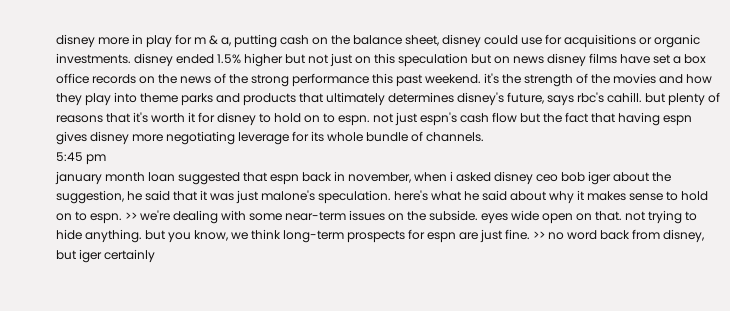disney more in play for m & a, putting cash on the balance sheet, disney could use for acquisitions or organic investments. disney ended 1.5% higher but not just on this speculation but on news disney films have set a box office records on the news of the strong performance this past weekend. it's the strength of the movies and how they play into theme parks and products that ultimately determines disney's future, says rbc's cahill. but plenty of reasons that it's worth it for disney to hold on to espn. not just espn's cash flow but the fact that having espn gives disney more negotiating leverage for its whole bundle of channels.
5:45 pm
january month loan suggested that espn back in november, when i asked disney ceo bob iger about the suggestion, he said that it was just malone's speculation. here's what he said about why it makes sense to hold on to espn. >> we're dealing with some near-term issues on the subside. eyes wide open on that. not trying to hide anything. but you know, we think long-term prospects for espn are just fine. >> no word back from disney, but iger certainly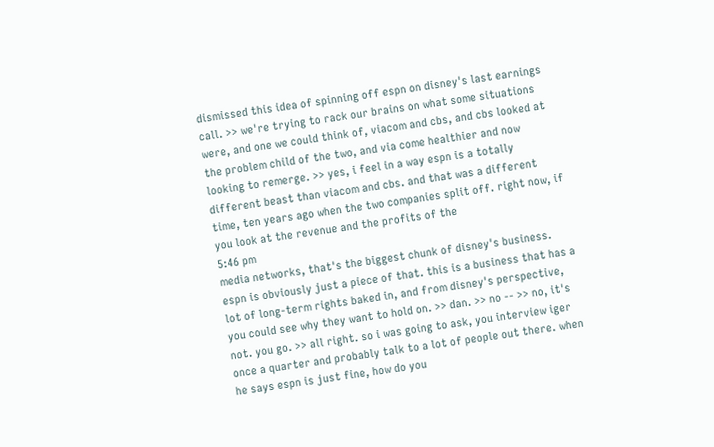dismissed this idea of spinning off espn on disney's last earnings call. >> we're trying to rack our brains on what some situations were, and one we could think of, viacom and cbs, and cbs looked at the problem child of the two, and via come healthier and now looking to remerge. >> yes, i feel in a way espn is a totally different beast than viacom and cbs. and that was a different time, ten years ago when the two companies split off. right now, if you look at the revenue and the profits of the
5:46 pm
media networks, that's the biggest chunk of disney's business. espn is obviously just a piece of that. this is a business that has a lot of long-term rights baked in, and from disney's perspective, you could see why they want to hold on. >> dan. >> no -- >> no, it's not. you go. >> all right. so i was going to ask, you interview iger once a quarter and probably talk to a lot of people out there. when he says espn is just fine, how do you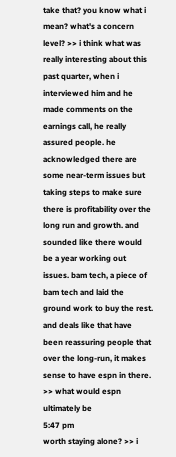take that? you know what i mean? what's a concern level? >> i think what was really interesting about this past quarter, when i interviewed him and he made comments on the earnings call, he really assured people. he acknowledged there are some near-term issues but taking steps to make sure there is profitability over the long run and growth. and sounded like there would be a year working out issues. bam tech, a piece of bam tech and laid the ground work to buy the rest. and deals like that have been reassuring people that over the long-run, it makes sense to have espn in there. >> what would espn ultimately be
5:47 pm
worth staying alone? >> i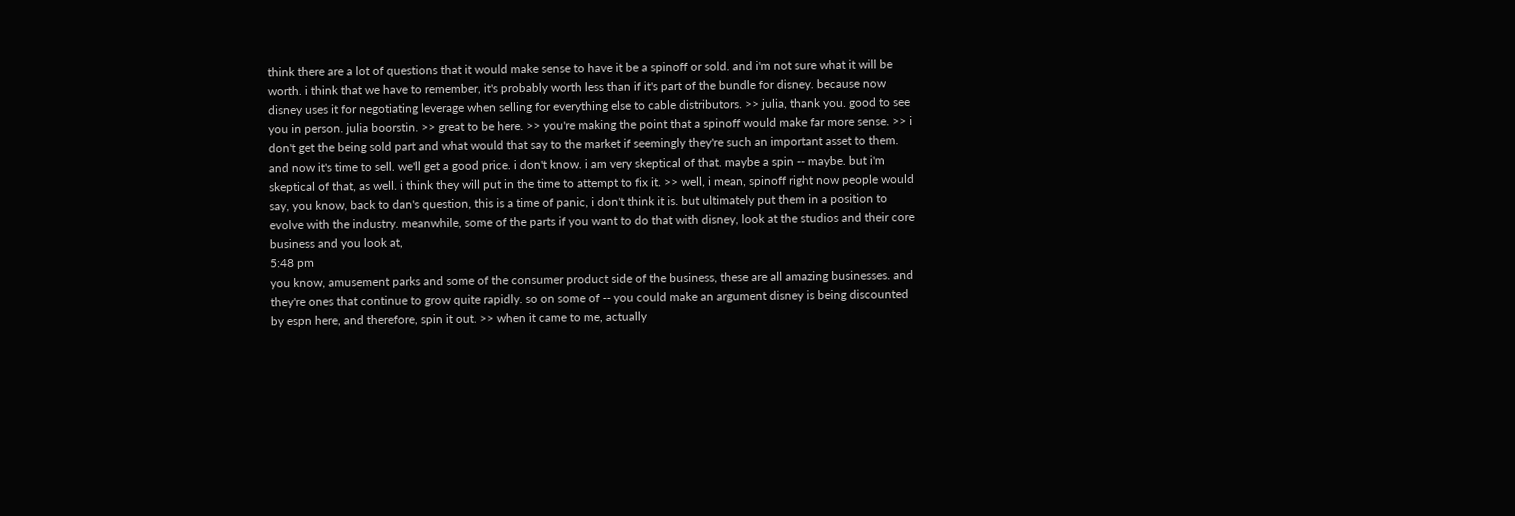think there are a lot of questions that it would make sense to have it be a spinoff or sold. and i'm not sure what it will be worth. i think that we have to remember, it's probably worth less than if it's part of the bundle for disney. because now disney uses it for negotiating leverage when selling for everything else to cable distributors. >> julia, thank you. good to see you in person. julia boorstin. >> great to be here. >> you're making the point that a spinoff would make far more sense. >> i don't get the being sold part and what would that say to the market if seemingly they're such an important asset to them. and now it's time to sell. we'll get a good price. i don't know. i am very skeptical of that. maybe a spin -- maybe. but i'm skeptical of that, as well. i think they will put in the time to attempt to fix it. >> well, i mean, spinoff right now people would say, you know, back to dan's question, this is a time of panic, i don't think it is. but ultimately put them in a position to evolve with the industry. meanwhile, some of the parts if you want to do that with disney, look at the studios and their core business and you look at,
5:48 pm
you know, amusement parks and some of the consumer product side of the business, these are all amazing businesses. and they're ones that continue to grow quite rapidly. so on some of -- you could make an argument disney is being discounted by espn here, and therefore, spin it out. >> when it came to me, actually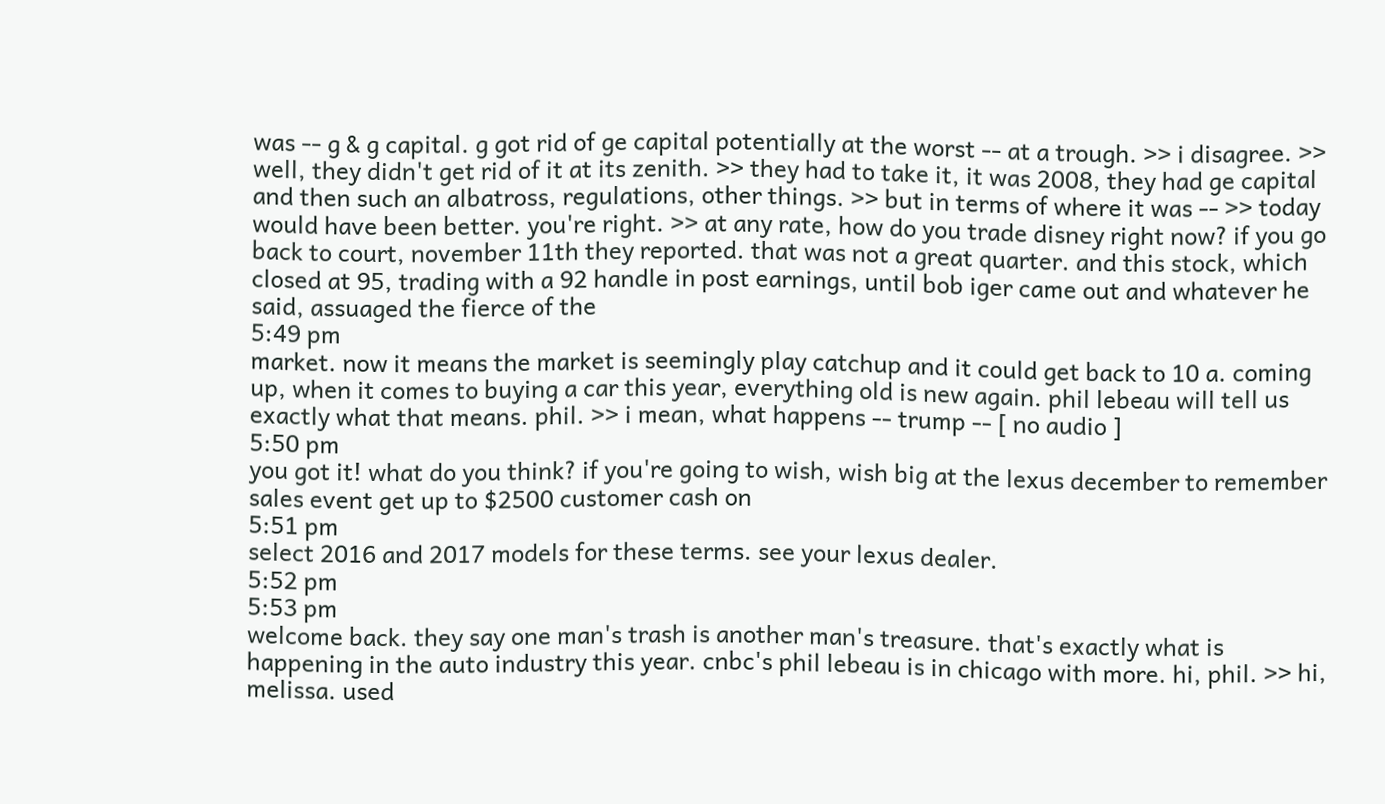was -- g & g capital. g got rid of ge capital potentially at the worst -- at a trough. >> i disagree. >> well, they didn't get rid of it at its zenith. >> they had to take it, it was 2008, they had ge capital and then such an albatross, regulations, other things. >> but in terms of where it was -- >> today would have been better. you're right. >> at any rate, how do you trade disney right now? if you go back to court, november 11th they reported. that was not a great quarter. and this stock, which closed at 95, trading with a 92 handle in post earnings, until bob iger came out and whatever he said, assuaged the fierce of the
5:49 pm
market. now it means the market is seemingly play catchup and it could get back to 10 a. coming up, when it comes to buying a car this year, everything old is new again. phil lebeau will tell us exactly what that means. phil. >> i mean, what happens -- trump -- [ no audio ]
5:50 pm
you got it! what do you think? if you're going to wish, wish big at the lexus december to remember sales event get up to $2500 customer cash on
5:51 pm
select 2016 and 2017 models for these terms. see your lexus dealer.
5:52 pm
5:53 pm
welcome back. they say one man's trash is another man's treasure. that's exactly what is happening in the auto industry this year. cnbc's phil lebeau is in chicago with more. hi, phil. >> hi, melissa. used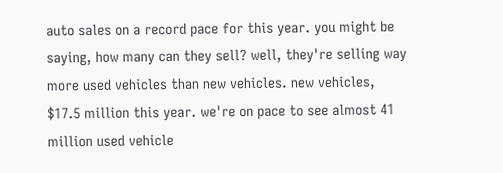auto sales on a record pace for this year. you might be saying, how many can they sell? well, they're selling way more used vehicles than new vehicles. new vehicles, $17.5 million this year. we're on pace to see almost 41 million used vehicle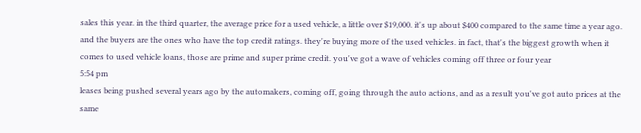sales this year. in the third quarter, the average price for a used vehicle, a little over $19,000. it's up about $400 compared to the same time a year ago. and the buyers are the ones who have the top credit ratings. they're buying more of the used vehicles. in fact, that's the biggest growth when it comes to used vehicle loans, those are prime and super prime credit. you've got a wave of vehicles coming off three or four year
5:54 pm
leases being pushed several years ago by the automakers, coming off, going through the auto actions, and as a result you've got auto prices at the same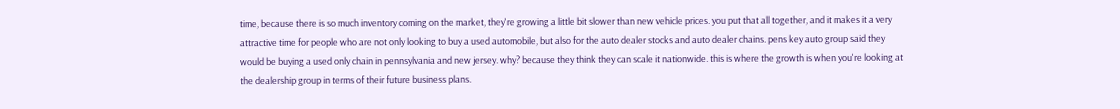time, because there is so much inventory coming on the market, they're growing a little bit slower than new vehicle prices. you put that all together, and it makes it a very attractive time for people who are not only looking to buy a used automobile, but also for the auto dealer stocks and auto dealer chains. pens key auto group said they would be buying a used only chain in pennsylvania and new jersey. why? because they think they can scale it nationwide. this is where the growth is when you're looking at the dealership group in terms of their future business plans.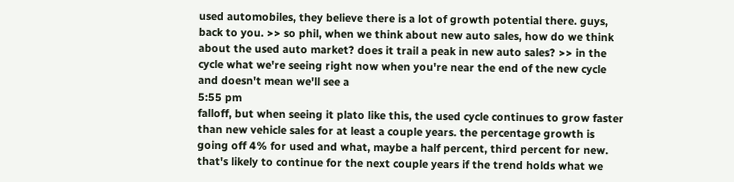used automobiles, they believe there is a lot of growth potential there. guys, back to you. >> so phil, when we think about new auto sales, how do we think about the used auto market? does it trail a peak in new auto sales? >> in the cycle what we're seeing right now when you're near the end of the new cycle and doesn't mean we'll see a
5:55 pm
falloff, but when seeing it plato like this, the used cycle continues to grow faster than new vehicle sales for at least a couple years. the percentage growth is going off 4% for used and what, maybe a half percent, third percent for new. that's likely to continue for the next couple years if the trend holds what we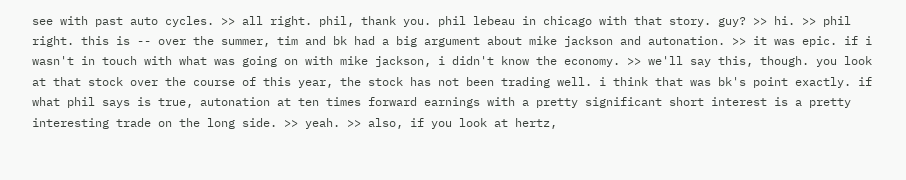see with past auto cycles. >> all right. phil, thank you. phil lebeau in chicago with that story. guy? >> hi. >> phil right. this is -- over the summer, tim and bk had a big argument about mike jackson and autonation. >> it was epic. if i wasn't in touch with what was going on with mike jackson, i didn't know the economy. >> we'll say this, though. you look at that stock over the course of this year, the stock has not been trading well. i think that was bk's point exactly. if what phil says is true, autonation at ten times forward earnings with a pretty significant short interest is a pretty interesting trade on the long side. >> yeah. >> also, if you look at hertz,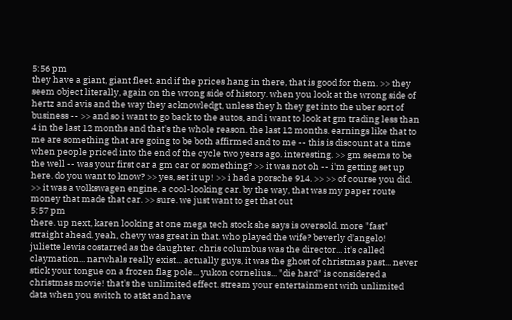5:56 pm
they have a giant, giant fleet. and if the prices hang in there, that is good for them. >> they seem object literally, again on the wrong side of history. when you look at the wrong side of hertz and avis and the way they acknowledgt, unless they h they get into the uber sort of business -- >> and so i want to go back to the autos, and i want to look at gm trading less than 4 in the last 12 months and that's the whole reason. the last 12 months. earnings like that to me are something that are going to be both affirmed and to me -- this is discount at a time when people priced into the end of the cycle two years ago. interesting. >> gm seems to be the well -- was your first car a gm car or something? >> it was not oh -- i'm getting set up here. do you want to know? >> yes, set it up! >> i had a porsche 914. >> >> of course you did. >> it was a volkswagen engine, a cool-looking car. by the way, that was my paper route money that made that car. >> sure. we just want to get that out
5:57 pm
there. up next, karen looking at one mega tech stock she says is oversold. more "fast" straight ahead. yeah, chevy was great in that. who played the wife? beverly d'angelo! juliette lewis costarred as the daughter. chris columbus was the director... it's called claymation... narwhals really exist... actually guys, it was the ghost of christmas past... never stick your tongue on a frozen flag pole... yukon cornelius... "die hard" is considered a christmas movie! that's the unlimited effect. stream your entertainment with unlimited data when you switch to at&t and have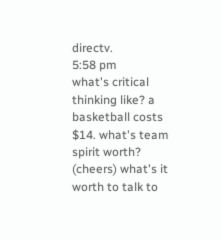directv.
5:58 pm
what's critical thinking like? a basketball costs $14. what's team spirit worth? (cheers) what's it worth to talk to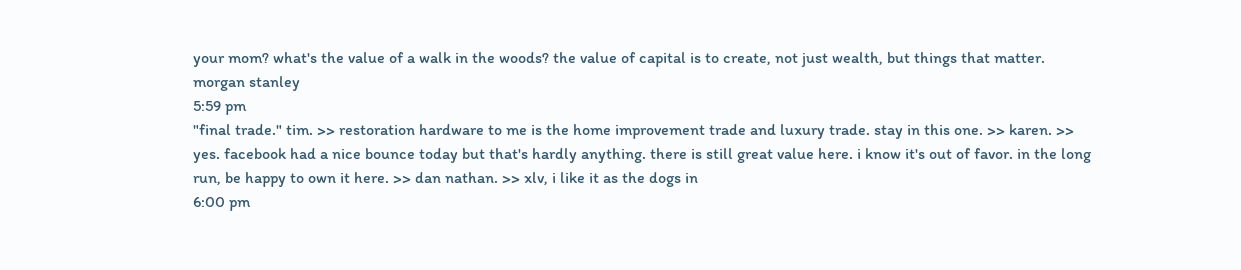your mom? what's the value of a walk in the woods? the value of capital is to create, not just wealth, but things that matter. morgan stanley
5:59 pm
"final trade." tim. >> restoration hardware to me is the home improvement trade and luxury trade. stay in this one. >> karen. >> yes. facebook had a nice bounce today but that's hardly anything. there is still great value here. i know it's out of favor. in the long run, be happy to own it here. >> dan nathan. >> xlv, i like it as the dogs in
6:00 pm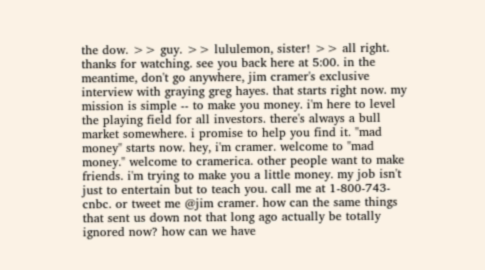the dow. >> guy. >> lululemon, sister! >> all right. thanks for watching. see you back here at 5:00. in the meantime, don't go anywhere, jim cramer's exclusive interview with graying greg hayes. that starts right now. my mission is simple -- to make you money. i'm here to level the playing field for all investors. there's always a bull market somewhere. i promise to help you find it. "mad money" starts now. hey, i'm cramer. welcome to "mad money." welcome to cramerica. other people want to make friends. i'm trying to make you a little money. my job isn't just to entertain but to teach you. call me at 1-800-743-cnbc. or tweet me @jim cramer. how can the same things that sent us down not that long ago actually be totally ignored now? how can we have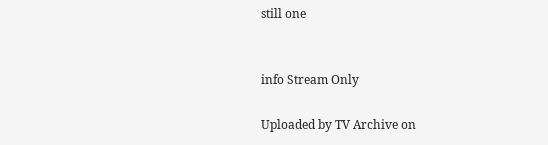still one


info Stream Only

Uploaded by TV Archive on